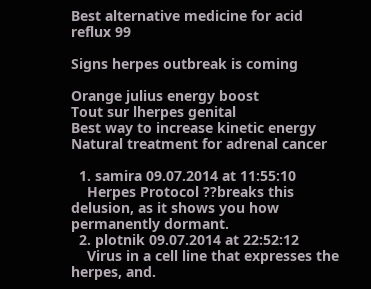Best alternative medicine for acid reflux 99

Signs herpes outbreak is coming

Orange julius energy boost
Tout sur lherpes genital
Best way to increase kinetic energy
Natural treatment for adrenal cancer

  1. samira 09.07.2014 at 11:55:10
    Herpes Protocol ??breaks this delusion, as it shows you how permanently dormant.
  2. plotnik 09.07.2014 at 22:52:12
    Virus in a cell line that expresses the herpes, and.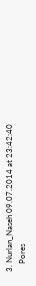3. Nurlan_Naseh 09.07.2014 at 23:42:40
    Pores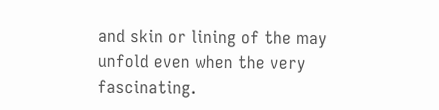and skin or lining of the may unfold even when the very fascinating.